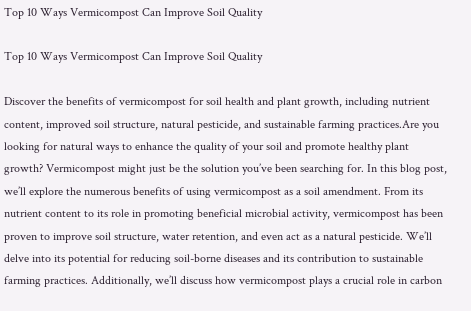Top 10 Ways Vermicompost Can Improve Soil Quality

Top 10 Ways Vermicompost Can Improve Soil Quality

Discover the benefits of vermicompost for soil health and plant growth, including nutrient content, improved soil structure, natural pesticide, and sustainable farming practices.Are you looking for natural ways to enhance the quality of your soil and promote healthy plant growth? Vermicompost might just be the solution you’ve been searching for. In this blog post, we’ll explore the numerous benefits of using vermicompost as a soil amendment. From its nutrient content to its role in promoting beneficial microbial activity, vermicompost has been proven to improve soil structure, water retention, and even act as a natural pesticide. We’ll delve into its potential for reducing soil-borne diseases and its contribution to sustainable farming practices. Additionally, we’ll discuss how vermicompost plays a crucial role in carbon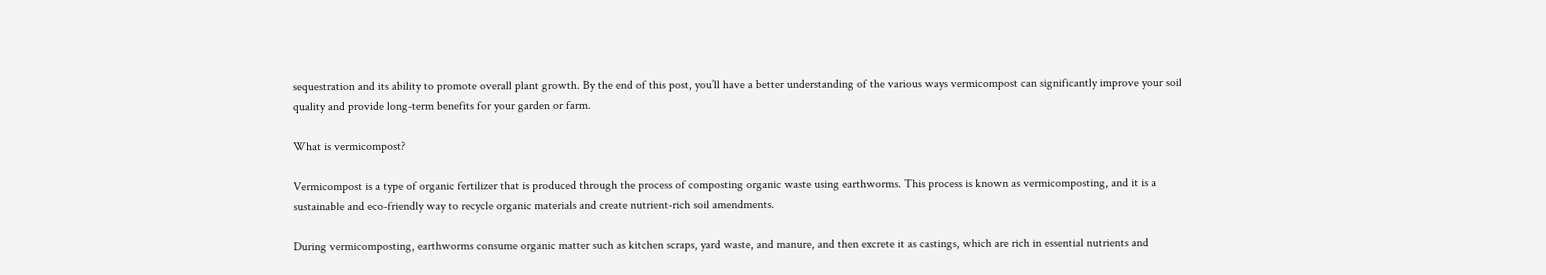sequestration and its ability to promote overall plant growth. By the end of this post, you’ll have a better understanding of the various ways vermicompost can significantly improve your soil quality and provide long-term benefits for your garden or farm.

What is vermicompost?

Vermicompost is a type of organic fertilizer that is produced through the process of composting organic waste using earthworms. This process is known as vermicomposting, and it is a sustainable and eco-friendly way to recycle organic materials and create nutrient-rich soil amendments.

During vermicomposting, earthworms consume organic matter such as kitchen scraps, yard waste, and manure, and then excrete it as castings, which are rich in essential nutrients and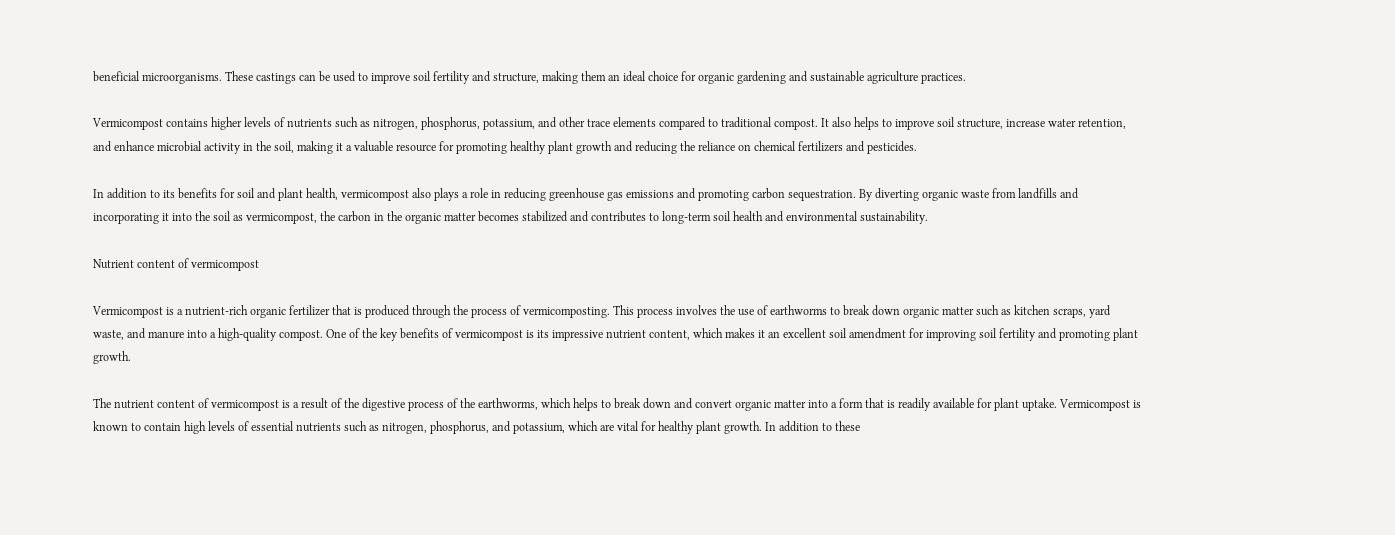beneficial microorganisms. These castings can be used to improve soil fertility and structure, making them an ideal choice for organic gardening and sustainable agriculture practices.

Vermicompost contains higher levels of nutrients such as nitrogen, phosphorus, potassium, and other trace elements compared to traditional compost. It also helps to improve soil structure, increase water retention, and enhance microbial activity in the soil, making it a valuable resource for promoting healthy plant growth and reducing the reliance on chemical fertilizers and pesticides.

In addition to its benefits for soil and plant health, vermicompost also plays a role in reducing greenhouse gas emissions and promoting carbon sequestration. By diverting organic waste from landfills and incorporating it into the soil as vermicompost, the carbon in the organic matter becomes stabilized and contributes to long-term soil health and environmental sustainability.

Nutrient content of vermicompost

Vermicompost is a nutrient-rich organic fertilizer that is produced through the process of vermicomposting. This process involves the use of earthworms to break down organic matter such as kitchen scraps, yard waste, and manure into a high-quality compost. One of the key benefits of vermicompost is its impressive nutrient content, which makes it an excellent soil amendment for improving soil fertility and promoting plant growth.

The nutrient content of vermicompost is a result of the digestive process of the earthworms, which helps to break down and convert organic matter into a form that is readily available for plant uptake. Vermicompost is known to contain high levels of essential nutrients such as nitrogen, phosphorus, and potassium, which are vital for healthy plant growth. In addition to these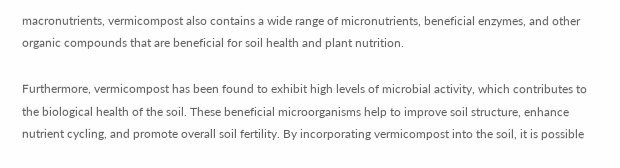macronutrients, vermicompost also contains a wide range of micronutrients, beneficial enzymes, and other organic compounds that are beneficial for soil health and plant nutrition.

Furthermore, vermicompost has been found to exhibit high levels of microbial activity, which contributes to the biological health of the soil. These beneficial microorganisms help to improve soil structure, enhance nutrient cycling, and promote overall soil fertility. By incorporating vermicompost into the soil, it is possible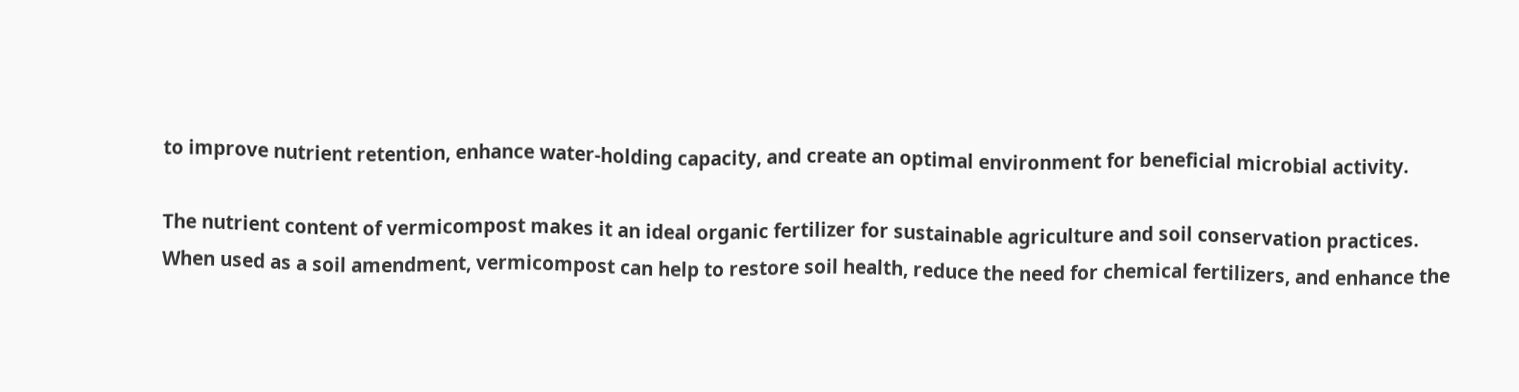to improve nutrient retention, enhance water-holding capacity, and create an optimal environment for beneficial microbial activity.

The nutrient content of vermicompost makes it an ideal organic fertilizer for sustainable agriculture and soil conservation practices. When used as a soil amendment, vermicompost can help to restore soil health, reduce the need for chemical fertilizers, and enhance the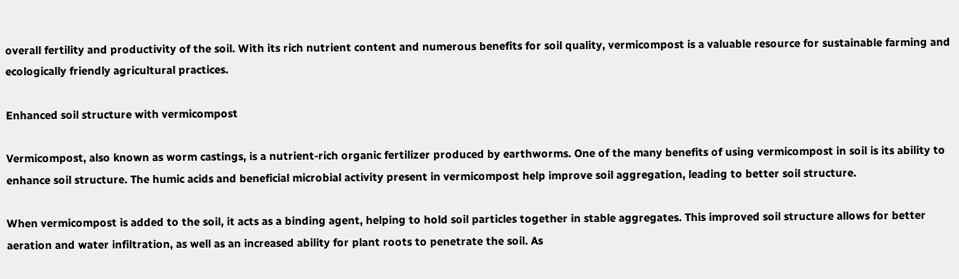overall fertility and productivity of the soil. With its rich nutrient content and numerous benefits for soil quality, vermicompost is a valuable resource for sustainable farming and ecologically friendly agricultural practices.

Enhanced soil structure with vermicompost

Vermicompost, also known as worm castings, is a nutrient-rich organic fertilizer produced by earthworms. One of the many benefits of using vermicompost in soil is its ability to enhance soil structure. The humic acids and beneficial microbial activity present in vermicompost help improve soil aggregation, leading to better soil structure.

When vermicompost is added to the soil, it acts as a binding agent, helping to hold soil particles together in stable aggregates. This improved soil structure allows for better aeration and water infiltration, as well as an increased ability for plant roots to penetrate the soil. As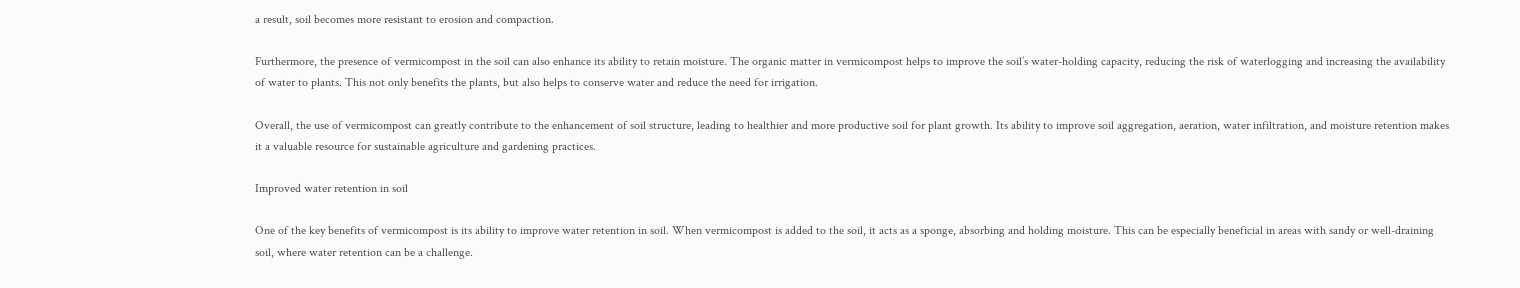a result, soil becomes more resistant to erosion and compaction.

Furthermore, the presence of vermicompost in the soil can also enhance its ability to retain moisture. The organic matter in vermicompost helps to improve the soil’s water-holding capacity, reducing the risk of waterlogging and increasing the availability of water to plants. This not only benefits the plants, but also helps to conserve water and reduce the need for irrigation.

Overall, the use of vermicompost can greatly contribute to the enhancement of soil structure, leading to healthier and more productive soil for plant growth. Its ability to improve soil aggregation, aeration, water infiltration, and moisture retention makes it a valuable resource for sustainable agriculture and gardening practices.

Improved water retention in soil

One of the key benefits of vermicompost is its ability to improve water retention in soil. When vermicompost is added to the soil, it acts as a sponge, absorbing and holding moisture. This can be especially beneficial in areas with sandy or well-draining soil, where water retention can be a challenge.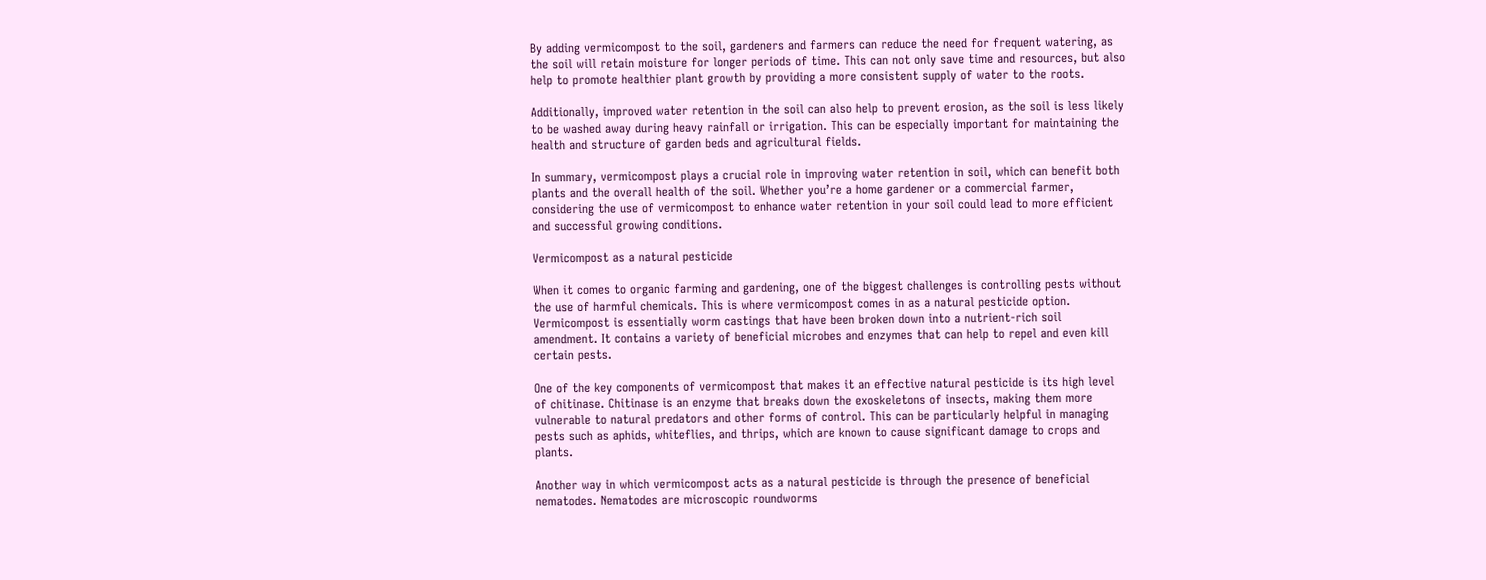By adding vermicompost to the soil, gardeners and farmers can reduce the need for frequent watering, as the soil will retain moisture for longer periods of time. This can not only save time and resources, but also help to promote healthier plant growth by providing a more consistent supply of water to the roots.

Additionally, improved water retention in the soil can also help to prevent erosion, as the soil is less likely to be washed away during heavy rainfall or irrigation. This can be especially important for maintaining the health and structure of garden beds and agricultural fields.

In summary, vermicompost plays a crucial role in improving water retention in soil, which can benefit both plants and the overall health of the soil. Whether you’re a home gardener or a commercial farmer, considering the use of vermicompost to enhance water retention in your soil could lead to more efficient and successful growing conditions.

Vermicompost as a natural pesticide

When it comes to organic farming and gardening, one of the biggest challenges is controlling pests without the use of harmful chemicals. This is where vermicompost comes in as a natural pesticide option. Vermicompost is essentially worm castings that have been broken down into a nutrient-rich soil amendment. It contains a variety of beneficial microbes and enzymes that can help to repel and even kill certain pests.

One of the key components of vermicompost that makes it an effective natural pesticide is its high level of chitinase. Chitinase is an enzyme that breaks down the exoskeletons of insects, making them more vulnerable to natural predators and other forms of control. This can be particularly helpful in managing pests such as aphids, whiteflies, and thrips, which are known to cause significant damage to crops and plants.

Another way in which vermicompost acts as a natural pesticide is through the presence of beneficial nematodes. Nematodes are microscopic roundworms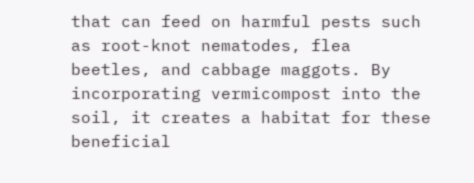that can feed on harmful pests such as root-knot nematodes, flea beetles, and cabbage maggots. By incorporating vermicompost into the soil, it creates a habitat for these beneficial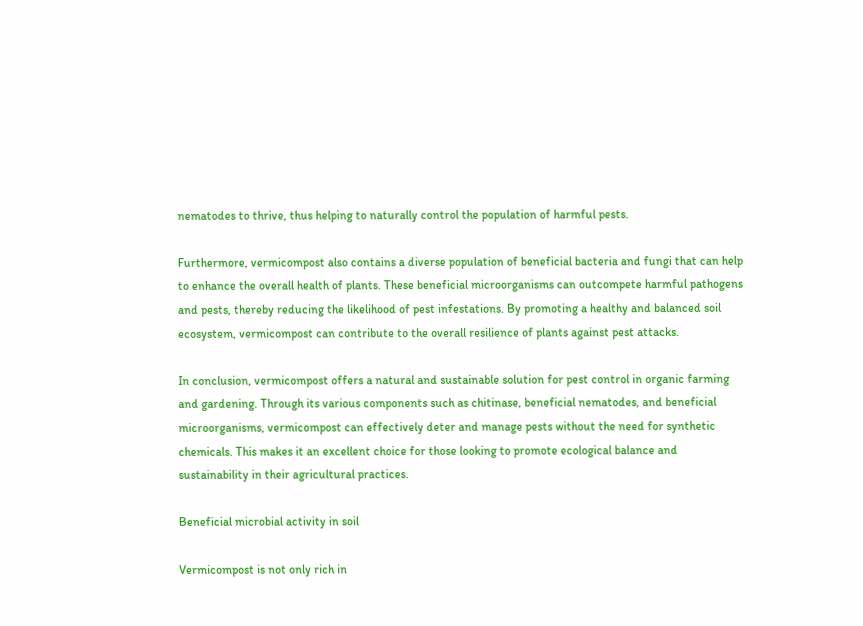nematodes to thrive, thus helping to naturally control the population of harmful pests.

Furthermore, vermicompost also contains a diverse population of beneficial bacteria and fungi that can help to enhance the overall health of plants. These beneficial microorganisms can outcompete harmful pathogens and pests, thereby reducing the likelihood of pest infestations. By promoting a healthy and balanced soil ecosystem, vermicompost can contribute to the overall resilience of plants against pest attacks.

In conclusion, vermicompost offers a natural and sustainable solution for pest control in organic farming and gardening. Through its various components such as chitinase, beneficial nematodes, and beneficial microorganisms, vermicompost can effectively deter and manage pests without the need for synthetic chemicals. This makes it an excellent choice for those looking to promote ecological balance and sustainability in their agricultural practices.

Beneficial microbial activity in soil

Vermicompost is not only rich in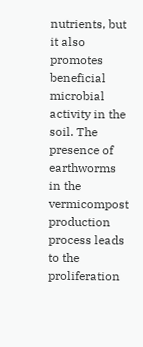nutrients, but it also promotes beneficial microbial activity in the soil. The presence of earthworms in the vermicompost production process leads to the proliferation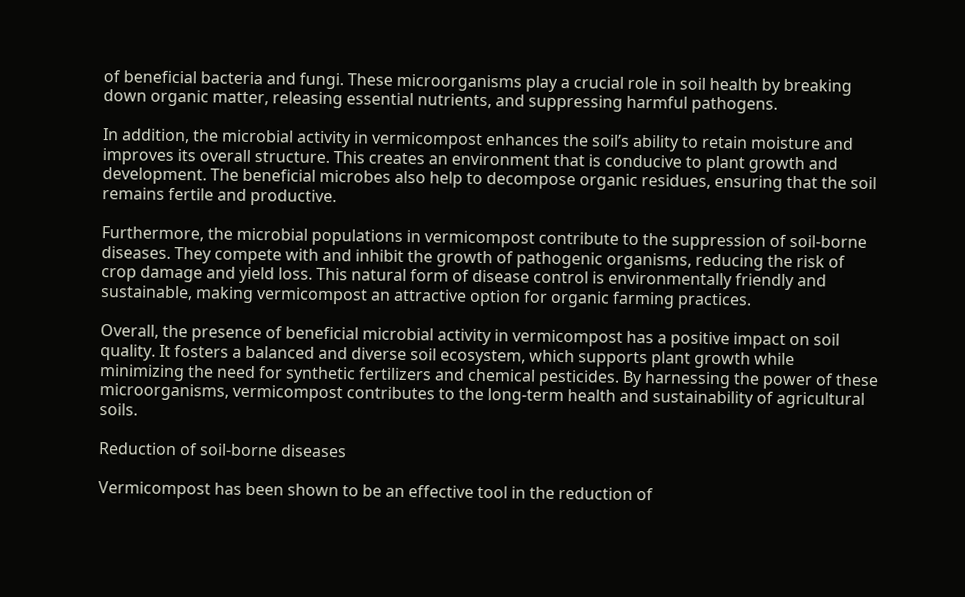of beneficial bacteria and fungi. These microorganisms play a crucial role in soil health by breaking down organic matter, releasing essential nutrients, and suppressing harmful pathogens.

In addition, the microbial activity in vermicompost enhances the soil’s ability to retain moisture and improves its overall structure. This creates an environment that is conducive to plant growth and development. The beneficial microbes also help to decompose organic residues, ensuring that the soil remains fertile and productive.

Furthermore, the microbial populations in vermicompost contribute to the suppression of soil-borne diseases. They compete with and inhibit the growth of pathogenic organisms, reducing the risk of crop damage and yield loss. This natural form of disease control is environmentally friendly and sustainable, making vermicompost an attractive option for organic farming practices.

Overall, the presence of beneficial microbial activity in vermicompost has a positive impact on soil quality. It fosters a balanced and diverse soil ecosystem, which supports plant growth while minimizing the need for synthetic fertilizers and chemical pesticides. By harnessing the power of these microorganisms, vermicompost contributes to the long-term health and sustainability of agricultural soils.

Reduction of soil-borne diseases

Vermicompost has been shown to be an effective tool in the reduction of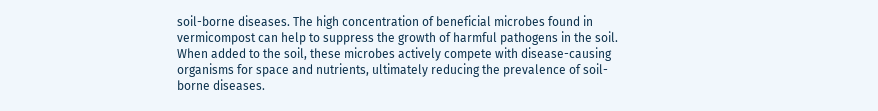soil-borne diseases. The high concentration of beneficial microbes found in vermicompost can help to suppress the growth of harmful pathogens in the soil. When added to the soil, these microbes actively compete with disease-causing organisms for space and nutrients, ultimately reducing the prevalence of soil-borne diseases.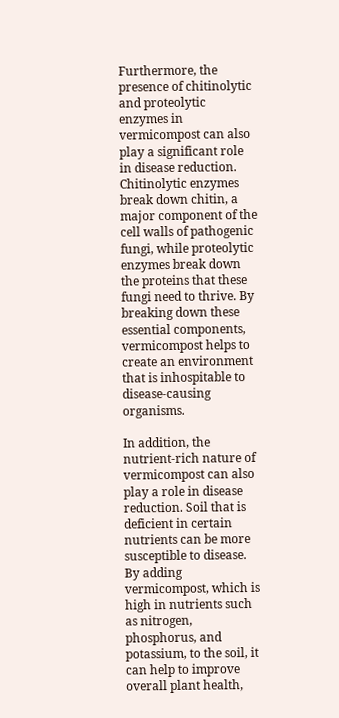Furthermore, the presence of chitinolytic and proteolytic enzymes in vermicompost can also play a significant role in disease reduction. Chitinolytic enzymes break down chitin, a major component of the cell walls of pathogenic fungi, while proteolytic enzymes break down the proteins that these fungi need to thrive. By breaking down these essential components, vermicompost helps to create an environment that is inhospitable to disease-causing organisms.

In addition, the nutrient-rich nature of vermicompost can also play a role in disease reduction. Soil that is deficient in certain nutrients can be more susceptible to disease. By adding vermicompost, which is high in nutrients such as nitrogen, phosphorus, and potassium, to the soil, it can help to improve overall plant health,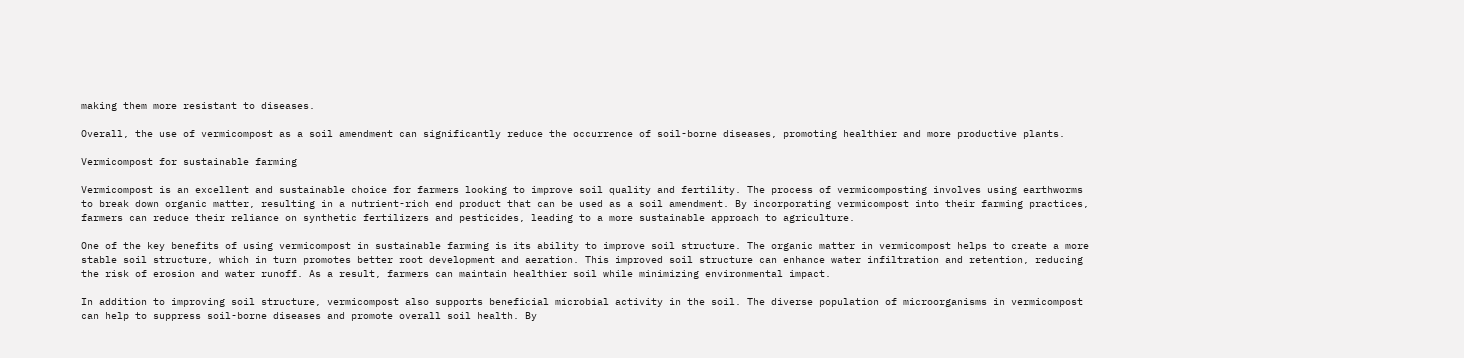making them more resistant to diseases.

Overall, the use of vermicompost as a soil amendment can significantly reduce the occurrence of soil-borne diseases, promoting healthier and more productive plants.

Vermicompost for sustainable farming

Vermicompost is an excellent and sustainable choice for farmers looking to improve soil quality and fertility. The process of vermicomposting involves using earthworms to break down organic matter, resulting in a nutrient-rich end product that can be used as a soil amendment. By incorporating vermicompost into their farming practices, farmers can reduce their reliance on synthetic fertilizers and pesticides, leading to a more sustainable approach to agriculture.

One of the key benefits of using vermicompost in sustainable farming is its ability to improve soil structure. The organic matter in vermicompost helps to create a more stable soil structure, which in turn promotes better root development and aeration. This improved soil structure can enhance water infiltration and retention, reducing the risk of erosion and water runoff. As a result, farmers can maintain healthier soil while minimizing environmental impact.

In addition to improving soil structure, vermicompost also supports beneficial microbial activity in the soil. The diverse population of microorganisms in vermicompost can help to suppress soil-borne diseases and promote overall soil health. By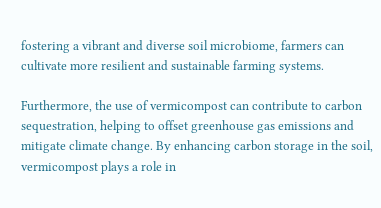fostering a vibrant and diverse soil microbiome, farmers can cultivate more resilient and sustainable farming systems.

Furthermore, the use of vermicompost can contribute to carbon sequestration, helping to offset greenhouse gas emissions and mitigate climate change. By enhancing carbon storage in the soil, vermicompost plays a role in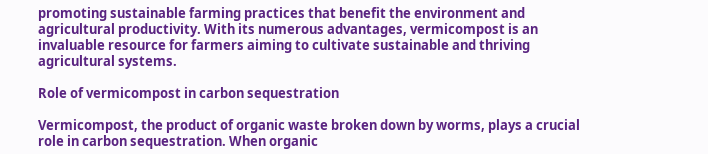promoting sustainable farming practices that benefit the environment and agricultural productivity. With its numerous advantages, vermicompost is an invaluable resource for farmers aiming to cultivate sustainable and thriving agricultural systems.

Role of vermicompost in carbon sequestration

Vermicompost, the product of organic waste broken down by worms, plays a crucial role in carbon sequestration. When organic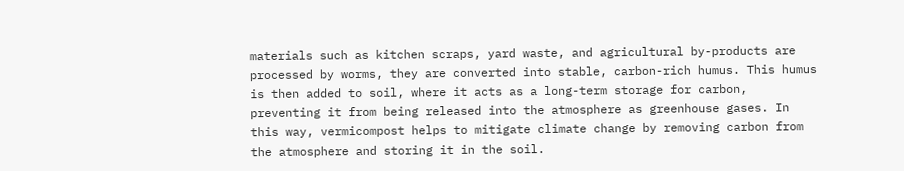materials such as kitchen scraps, yard waste, and agricultural by-products are processed by worms, they are converted into stable, carbon-rich humus. This humus is then added to soil, where it acts as a long-term storage for carbon, preventing it from being released into the atmosphere as greenhouse gases. In this way, vermicompost helps to mitigate climate change by removing carbon from the atmosphere and storing it in the soil.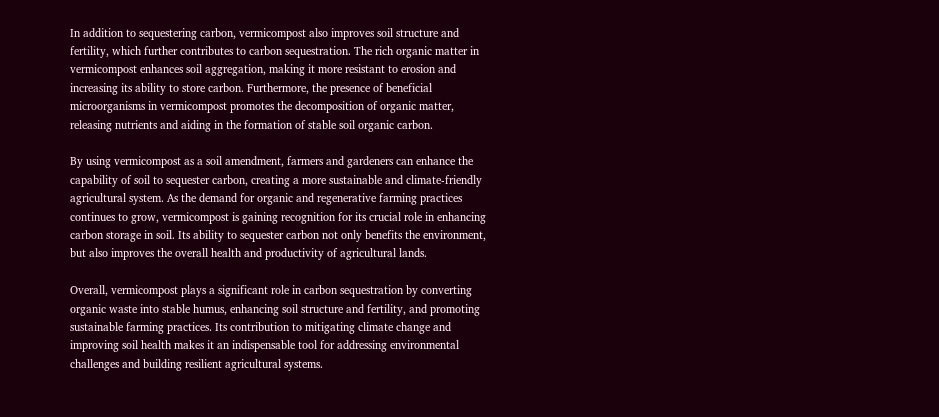In addition to sequestering carbon, vermicompost also improves soil structure and fertility, which further contributes to carbon sequestration. The rich organic matter in vermicompost enhances soil aggregation, making it more resistant to erosion and increasing its ability to store carbon. Furthermore, the presence of beneficial microorganisms in vermicompost promotes the decomposition of organic matter, releasing nutrients and aiding in the formation of stable soil organic carbon.

By using vermicompost as a soil amendment, farmers and gardeners can enhance the capability of soil to sequester carbon, creating a more sustainable and climate-friendly agricultural system. As the demand for organic and regenerative farming practices continues to grow, vermicompost is gaining recognition for its crucial role in enhancing carbon storage in soil. Its ability to sequester carbon not only benefits the environment, but also improves the overall health and productivity of agricultural lands.

Overall, vermicompost plays a significant role in carbon sequestration by converting organic waste into stable humus, enhancing soil structure and fertility, and promoting sustainable farming practices. Its contribution to mitigating climate change and improving soil health makes it an indispensable tool for addressing environmental challenges and building resilient agricultural systems.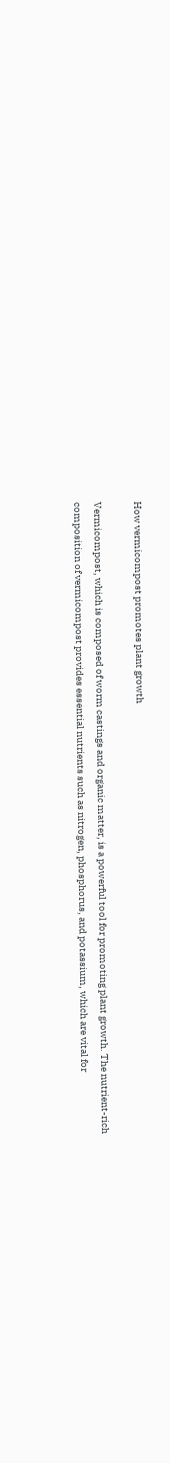How vermicompost promotes plant growth

Vermicompost, which is composed of worm castings and organic matter, is a powerful tool for promoting plant growth. The nutrient-rich composition of vermicompost provides essential nutrients such as nitrogen, phosphorus, and potassium, which are vital for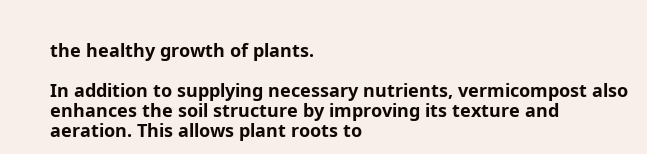the healthy growth of plants.

In addition to supplying necessary nutrients, vermicompost also enhances the soil structure by improving its texture and aeration. This allows plant roots to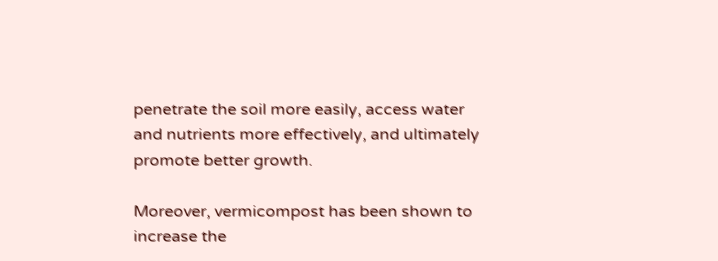penetrate the soil more easily, access water and nutrients more effectively, and ultimately promote better growth.

Moreover, vermicompost has been shown to increase the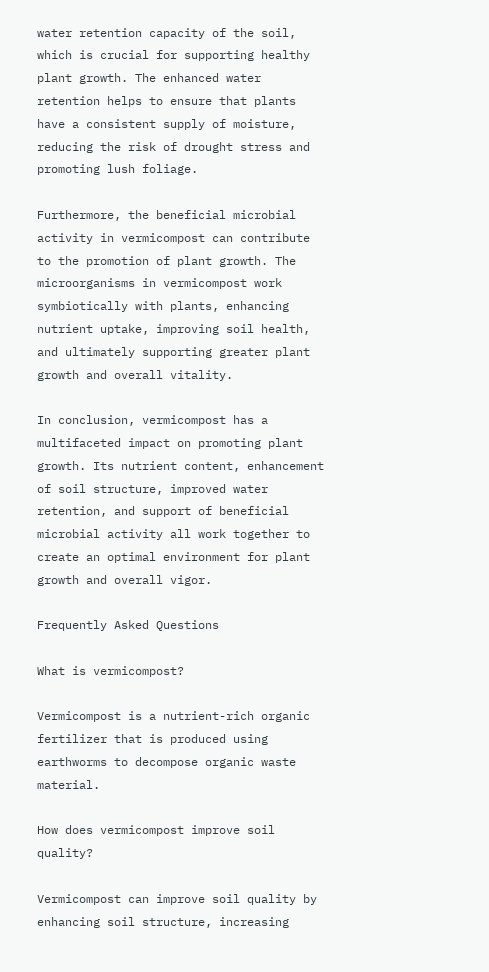water retention capacity of the soil, which is crucial for supporting healthy plant growth. The enhanced water retention helps to ensure that plants have a consistent supply of moisture, reducing the risk of drought stress and promoting lush foliage.

Furthermore, the beneficial microbial activity in vermicompost can contribute to the promotion of plant growth. The microorganisms in vermicompost work symbiotically with plants, enhancing nutrient uptake, improving soil health, and ultimately supporting greater plant growth and overall vitality.

In conclusion, vermicompost has a multifaceted impact on promoting plant growth. Its nutrient content, enhancement of soil structure, improved water retention, and support of beneficial microbial activity all work together to create an optimal environment for plant growth and overall vigor.

Frequently Asked Questions

What is vermicompost?

Vermicompost is a nutrient-rich organic fertilizer that is produced using earthworms to decompose organic waste material.

How does vermicompost improve soil quality?

Vermicompost can improve soil quality by enhancing soil structure, increasing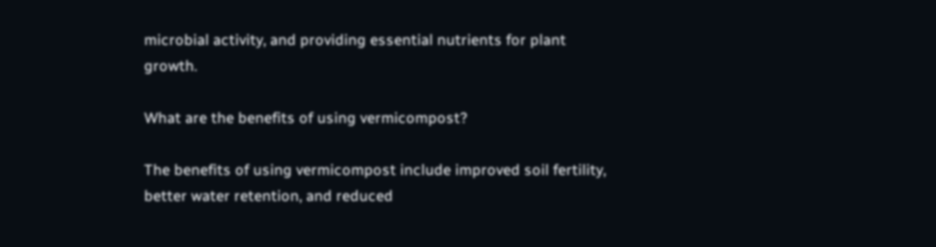microbial activity, and providing essential nutrients for plant growth.

What are the benefits of using vermicompost?

The benefits of using vermicompost include improved soil fertility, better water retention, and reduced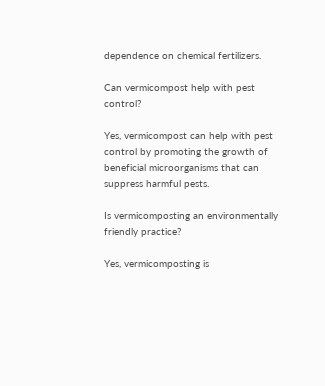dependence on chemical fertilizers.

Can vermicompost help with pest control?

Yes, vermicompost can help with pest control by promoting the growth of beneficial microorganisms that can suppress harmful pests.

Is vermicomposting an environmentally friendly practice?

Yes, vermicomposting is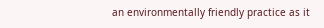an environmentally friendly practice as it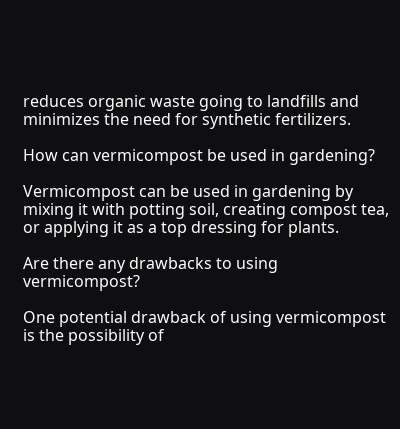reduces organic waste going to landfills and minimizes the need for synthetic fertilizers.

How can vermicompost be used in gardening?

Vermicompost can be used in gardening by mixing it with potting soil, creating compost tea, or applying it as a top dressing for plants.

Are there any drawbacks to using vermicompost?

One potential drawback of using vermicompost is the possibility of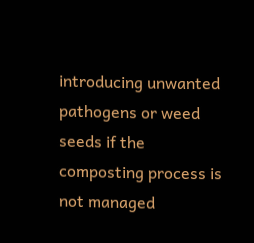introducing unwanted pathogens or weed seeds if the composting process is not managed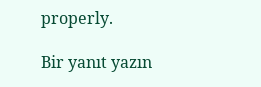properly.

Bir yanıt yazın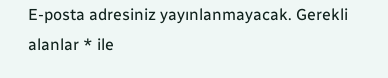E-posta adresiniz yayınlanmayacak. Gerekli alanlar * ile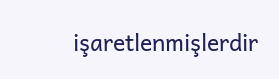işaretlenmişlerdir